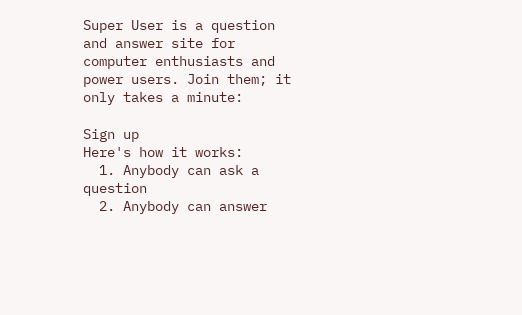Super User is a question and answer site for computer enthusiasts and power users. Join them; it only takes a minute:

Sign up
Here's how it works:
  1. Anybody can ask a question
  2. Anybody can answer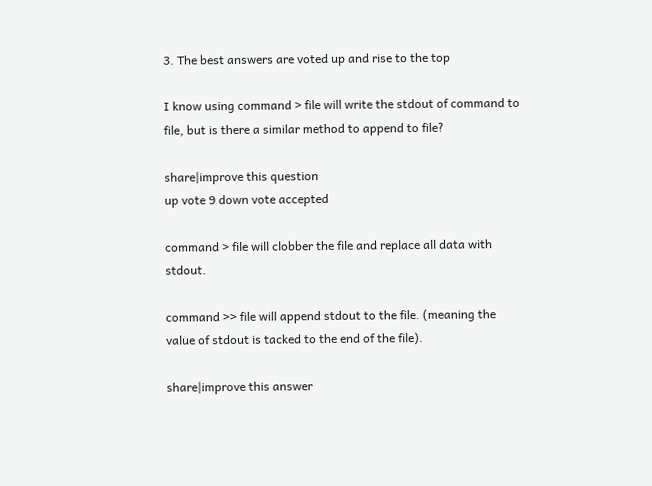3. The best answers are voted up and rise to the top

I know using command > file will write the stdout of command to file, but is there a similar method to append to file?

share|improve this question
up vote 9 down vote accepted

command > file will clobber the file and replace all data with stdout.

command >> file will append stdout to the file. (meaning the value of stdout is tacked to the end of the file).

share|improve this answer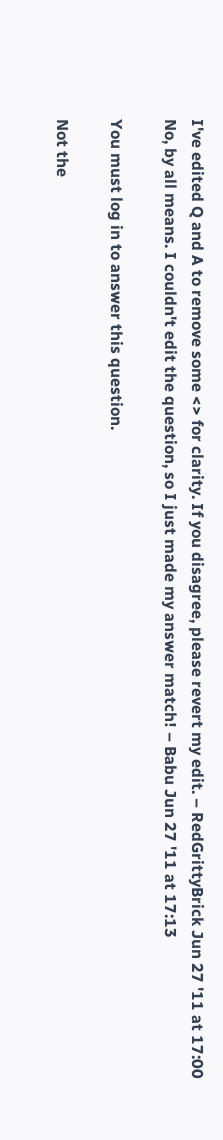I've edited Q and A to remove some <> for clarity. If you disagree, please revert my edit. – RedGrittyBrick Jun 27 '11 at 17:00
No, by all means. I couldn't edit the question, so I just made my answer match! – Babu Jun 27 '11 at 17:13

You must log in to answer this question.

Not the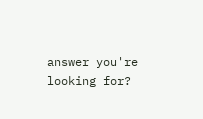answer you're looking for?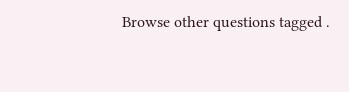Browse other questions tagged .